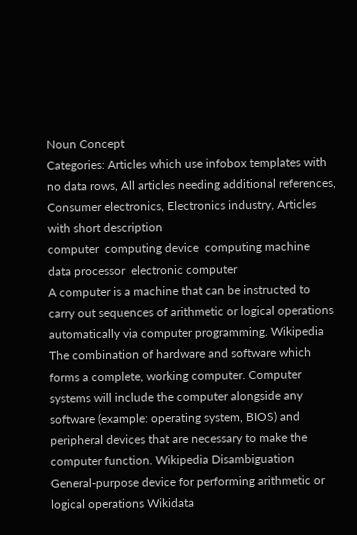Noun Concept
Categories: Articles which use infobox templates with no data rows, All articles needing additional references, Consumer electronics, Electronics industry, Articles with short description
computer  computing device  computing machine  data processor  electronic computer
A computer is a machine that can be instructed to carry out sequences of arithmetic or logical operations automatically via computer programming. Wikipedia
The combination of hardware and software which forms a complete, working computer. Computer systems will include the computer alongside any software (example: operating system, BIOS) and peripheral devices that are necessary to make the computer function. Wikipedia Disambiguation
General-purpose device for performing arithmetic or logical operations Wikidata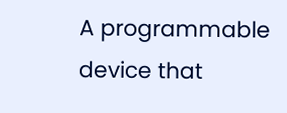A programmable device that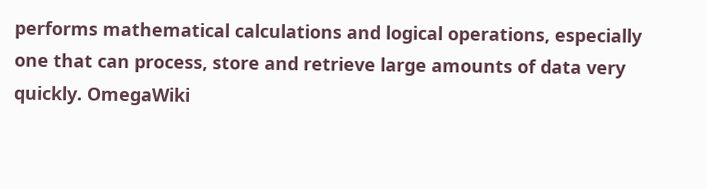performs mathematical calculations and logical operations, especially one that can process, store and retrieve large amounts of data very quickly. OmegaWiki